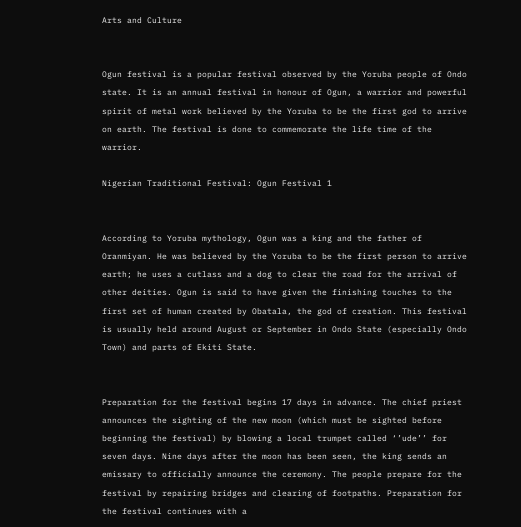Arts and Culture


Ogun festival is a popular festival observed by the Yoruba people of Ondo state. It is an annual festival in honour of Ogun, a warrior and powerful spirit of metal work believed by the Yoruba to be the first god to arrive on earth. The festival is done to commemorate the life time of the warrior.

Nigerian Traditional Festival: Ogun Festival 1


According to Yoruba mythology, Ogun was a king and the father of Oranmiyan. He was believed by the Yoruba to be the first person to arrive earth; he uses a cutlass and a dog to clear the road for the arrival of other deities. Ogun is said to have given the finishing touches to the first set of human created by Obatala, the god of creation. This festival is usually held around August or September in Ondo State (especially Ondo Town) and parts of Ekiti State.


Preparation for the festival begins 17 days in advance. The chief priest announces the sighting of the new moon (which must be sighted before beginning the festival) by blowing a local trumpet called ‘’ude’’ for seven days. Nine days after the moon has been seen, the king sends an emissary to officially announce the ceremony. The people prepare for the festival by repairing bridges and clearing of footpaths. Preparation for the festival continues with a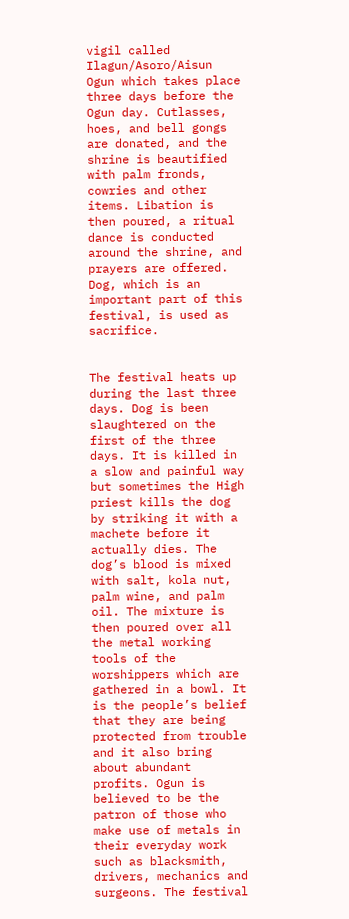vigil called Ilagun/Asoro/Aisun Ogun which takes place three days before the Ogun day. Cutlasses, hoes, and bell gongs are donated, and the shrine is beautified with palm fronds, cowries and other items. Libation is then poured, a ritual dance is conducted around the shrine, and prayers are offered. Dog, which is an important part of this festival, is used as sacrifice.


The festival heats up during the last three days. Dog is been slaughtered on the first of the three days. It is killed in a slow and painful way but sometimes the High priest kills the dog by striking it with a machete before it actually dies. The dog’s blood is mixed with salt, kola nut, palm wine, and palm oil. The mixture is then poured over all the metal working tools of the worshippers which are gathered in a bowl. It is the people’s belief that they are being protected from trouble and it also bring about abundant profits. Ogun is believed to be the patron of those who make use of metals in their everyday work such as blacksmith, drivers, mechanics and surgeons. The festival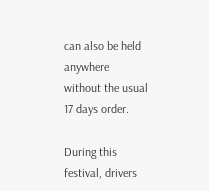can also be held anywhere without the usual 17 days order.

During this festival, drivers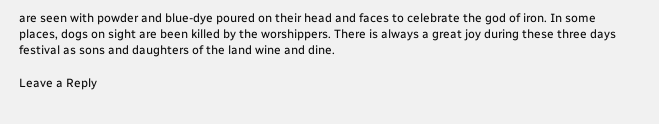are seen with powder and blue-dye poured on their head and faces to celebrate the god of iron. In some places, dogs on sight are been killed by the worshippers. There is always a great joy during these three days festival as sons and daughters of the land wine and dine.

Leave a Reply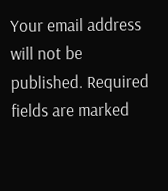Your email address will not be published. Required fields are marked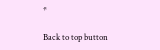*

Back to top button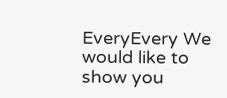EveryEvery We would like to show you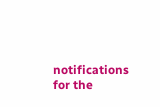notifications for the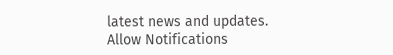latest news and updates.
Allow Notifications